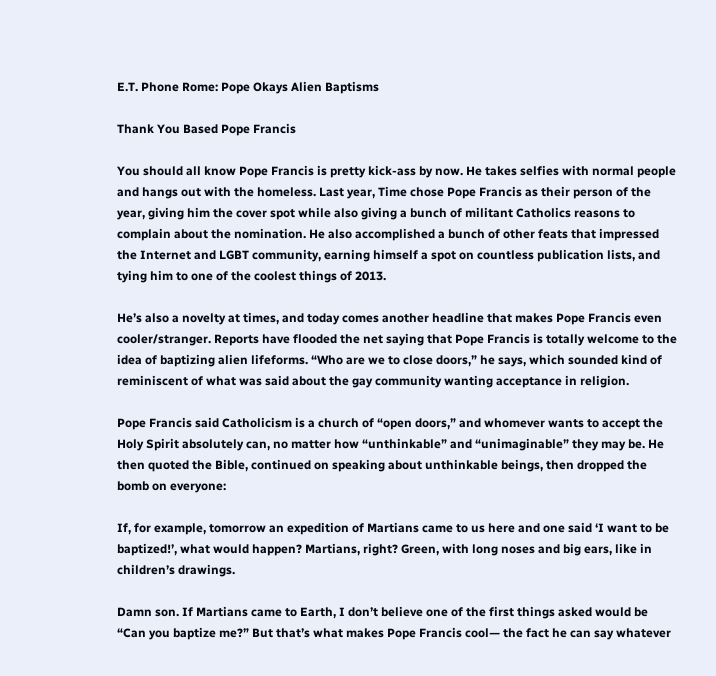E.T. Phone Rome: Pope Okays Alien Baptisms

Thank You Based Pope Francis

You should all know Pope Francis is pretty kick-ass by now. He takes selfies with normal people and hangs out with the homeless. Last year, Time chose Pope Francis as their person of the year, giving him the cover spot while also giving a bunch of militant Catholics reasons to complain about the nomination. He also accomplished a bunch of other feats that impressed the Internet and LGBT community, earning himself a spot on countless publication lists, and tying him to one of the coolest things of 2013.

He’s also a novelty at times, and today comes another headline that makes Pope Francis even cooler/stranger. Reports have flooded the net saying that Pope Francis is totally welcome to the idea of baptizing alien lifeforms. “Who are we to close doors,” he says, which sounded kind of reminiscent of what was said about the gay community wanting acceptance in religion.

Pope Francis said Catholicism is a church of “open doors,” and whomever wants to accept the Holy Spirit absolutely can, no matter how “unthinkable” and “unimaginable” they may be. He then quoted the Bible, continued on speaking about unthinkable beings, then dropped the bomb on everyone:

If, for example, tomorrow an expedition of Martians came to us here and one said ‘I want to be baptized!’, what would happen? Martians, right? Green, with long noses and big ears, like in children’s drawings.

Damn son. If Martians came to Earth, I don’t believe one of the first things asked would be “Can you baptize me?” But that’s what makes Pope Francis cool— the fact he can say whatever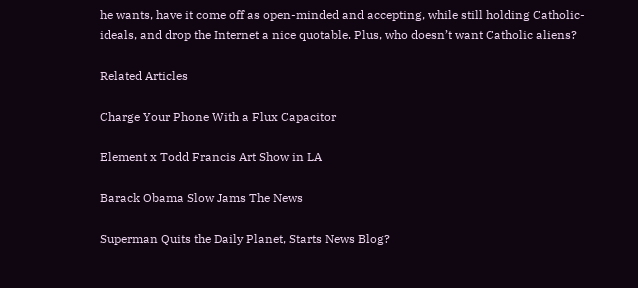he wants, have it come off as open-minded and accepting, while still holding Catholic-ideals, and drop the Internet a nice quotable. Plus, who doesn’t want Catholic aliens?

Related Articles

Charge Your Phone With a Flux Capacitor

Element x Todd Francis Art Show in LA

Barack Obama Slow Jams The News

Superman Quits the Daily Planet, Starts News Blog?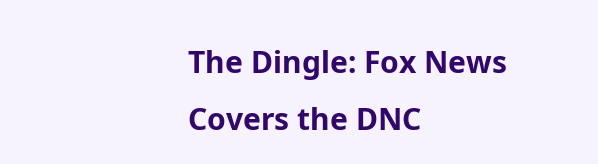The Dingle: Fox News Covers the DNC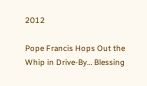2012

Pope Francis Hops Out the Whip in Drive-By… Blessing